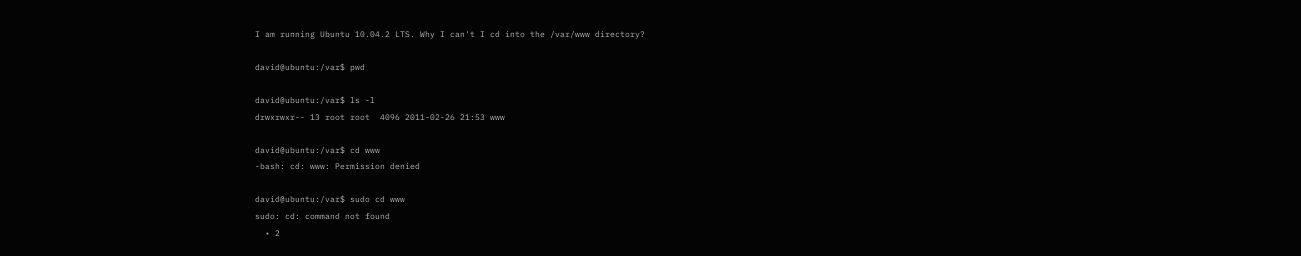I am running Ubuntu 10.04.2 LTS. Why I can't I cd into the /var/www directory?

david@ubuntu:/var$ pwd

david@ubuntu:/var$ ls -l
drwxrwxr-- 13 root root  4096 2011-02-26 21:53 www

david@ubuntu:/var$ cd www
-bash: cd: www: Permission denied

david@ubuntu:/var$ sudo cd www
sudo: cd: command not found
  • 2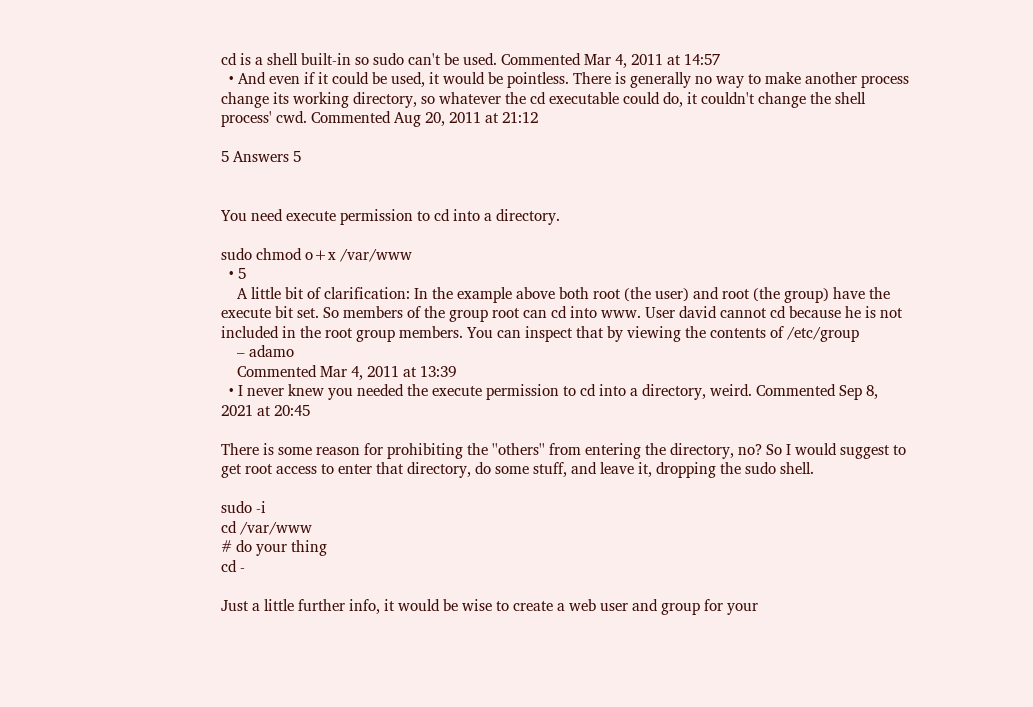cd is a shell built-in so sudo can't be used. Commented Mar 4, 2011 at 14:57
  • And even if it could be used, it would be pointless. There is generally no way to make another process change its working directory, so whatever the cd executable could do, it couldn't change the shell process' cwd. Commented Aug 20, 2011 at 21:12

5 Answers 5


You need execute permission to cd into a directory.

sudo chmod o+x /var/www
  • 5
    A little bit of clarification: In the example above both root (the user) and root (the group) have the execute bit set. So members of the group root can cd into www. User david cannot cd because he is not included in the root group members. You can inspect that by viewing the contents of /etc/group
    – adamo
    Commented Mar 4, 2011 at 13:39
  • I never knew you needed the execute permission to cd into a directory, weird. Commented Sep 8, 2021 at 20:45

There is some reason for prohibiting the ''others'' from entering the directory, no? So I would suggest to get root access to enter that directory, do some stuff, and leave it, dropping the sudo shell.

sudo -i
cd /var/www
# do your thing
cd -

Just a little further info, it would be wise to create a web user and group for your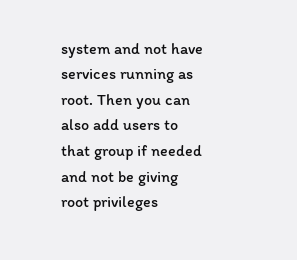system and not have services running as root. Then you can also add users to that group if needed and not be giving root privileges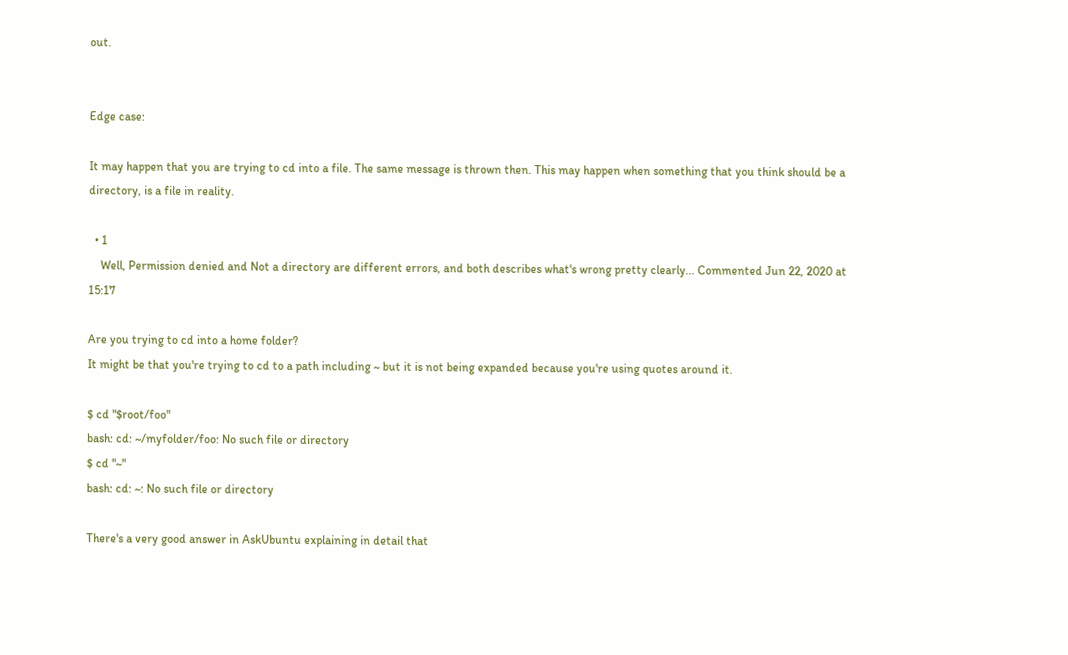out.


Edge case:

It may happen that you are trying to cd into a file. The same message is thrown then. This may happen when something that you think should be a directory, is a file in reality.

  • 1
    Well, Permission denied and Not a directory are different errors, and both describes what's wrong pretty clearly... Commented Jun 22, 2020 at 15:17

Are you trying to cd into a home folder?
It might be that you're trying to cd to a path including ~ but it is not being expanded because you're using quotes around it.

$ cd "$root/foo"
bash: cd: ~/myfolder/foo: No such file or directory
$ cd "~"
bash: cd: ~: No such file or directory

There's a very good answer in AskUbuntu explaining in detail that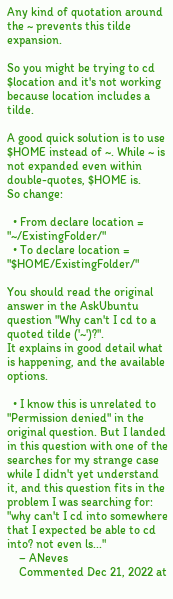Any kind of quotation around the ~ prevents this tilde expansion.

So you might be trying to cd $location and it's not working because location includes a tilde.

A good quick solution is to use $HOME instead of ~. While ~ is not expanded even within double-quotes, $HOME is.
So change:

  • From declare location = "~/ExistingFolder/"
  • To declare location = "$HOME/ExistingFolder/"

You should read the original answer in the AskUbuntu question "Why can't I cd to a quoted tilde ('~')?".
It explains in good detail what is happening, and the available options.

  • I know this is unrelated to "Permission denied" in the original question. But I landed in this question with one of the searches for my strange case while I didn't yet understand it, and this question fits in the problem I was searching for: "why can't I cd into somewhere that I expected be able to cd into? not even ls..."
    – ANeves
    Commented Dec 21, 2022 at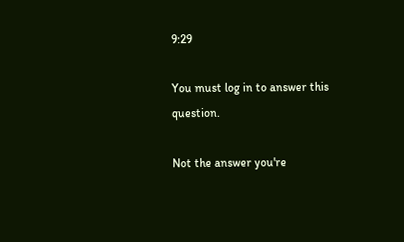9:29

You must log in to answer this question.

Not the answer you're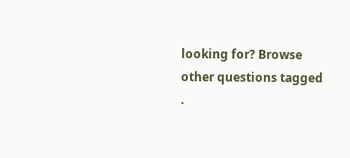looking for? Browse other questions tagged .